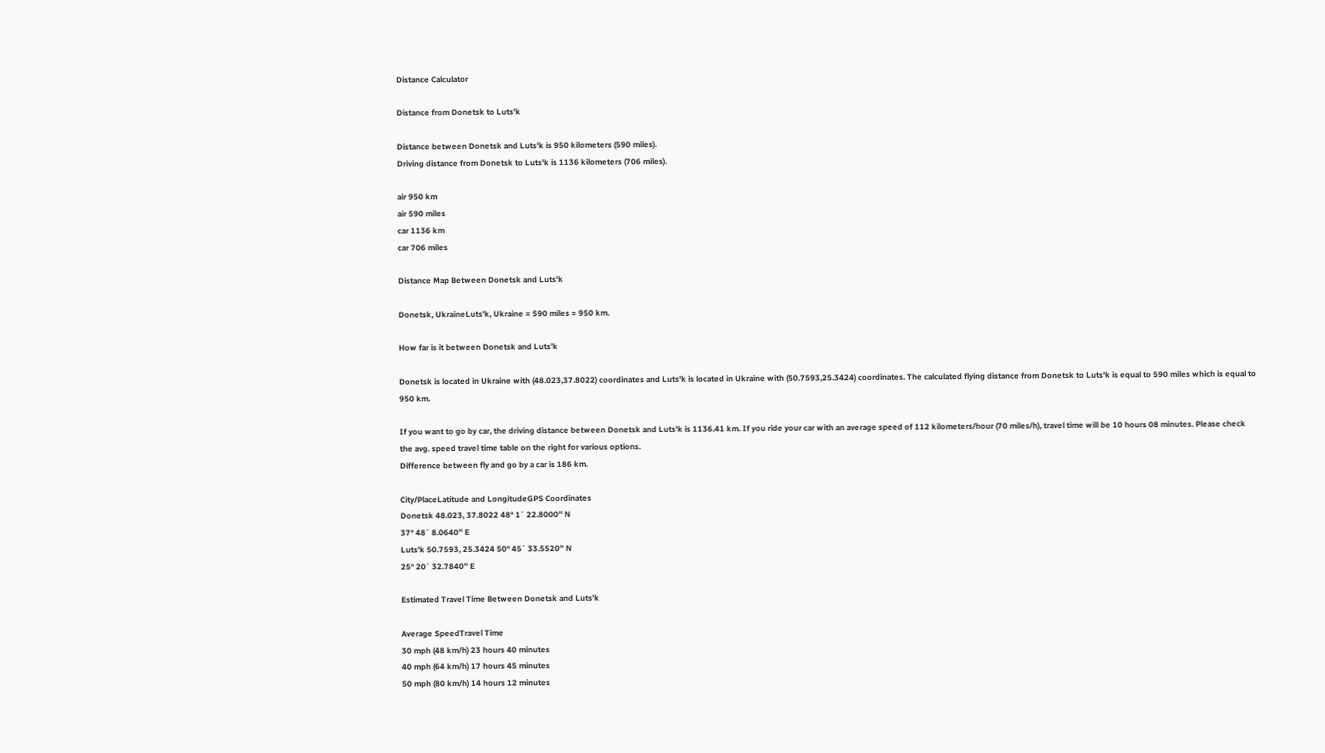Distance Calculator

Distance from Donetsk to Luts'k

Distance between Donetsk and Luts'k is 950 kilometers (590 miles).
Driving distance from Donetsk to Luts'k is 1136 kilometers (706 miles).

air 950 km
air 590 miles
car 1136 km
car 706 miles

Distance Map Between Donetsk and Luts'k

Donetsk, UkraineLuts'k, Ukraine = 590 miles = 950 km.

How far is it between Donetsk and Luts’k

Donetsk is located in Ukraine with (48.023,37.8022) coordinates and Luts'k is located in Ukraine with (50.7593,25.3424) coordinates. The calculated flying distance from Donetsk to Luts'k is equal to 590 miles which is equal to 950 km.

If you want to go by car, the driving distance between Donetsk and Luts'k is 1136.41 km. If you ride your car with an average speed of 112 kilometers/hour (70 miles/h), travel time will be 10 hours 08 minutes. Please check the avg. speed travel time table on the right for various options.
Difference between fly and go by a car is 186 km.

City/PlaceLatitude and LongitudeGPS Coordinates
Donetsk 48.023, 37.8022 48° 1´ 22.8000'' N
37° 48´ 8.0640'' E
Luts'k 50.7593, 25.3424 50° 45´ 33.5520'' N
25° 20´ 32.7840'' E

Estimated Travel Time Between Donetsk and Luts’k

Average SpeedTravel Time
30 mph (48 km/h) 23 hours 40 minutes
40 mph (64 km/h) 17 hours 45 minutes
50 mph (80 km/h) 14 hours 12 minutes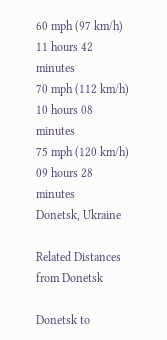60 mph (97 km/h) 11 hours 42 minutes
70 mph (112 km/h) 10 hours 08 minutes
75 mph (120 km/h) 09 hours 28 minutes
Donetsk, Ukraine

Related Distances from Donetsk

Donetsk to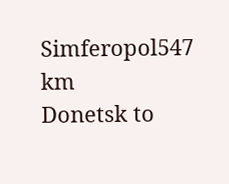Simferopol547 km
Donetsk to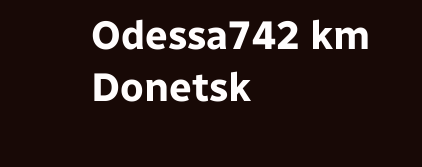Odessa742 km
Donetsk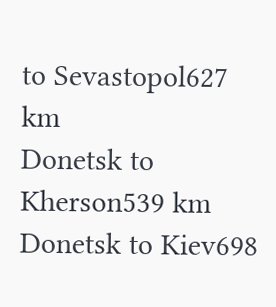to Sevastopol627 km
Donetsk to Kherson539 km
Donetsk to Kiev698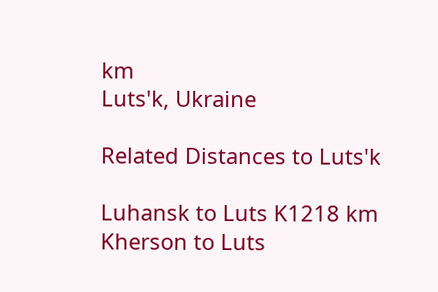km
Luts'k, Ukraine

Related Distances to Luts'k

Luhansk to Luts K1218 km
Kherson to Luts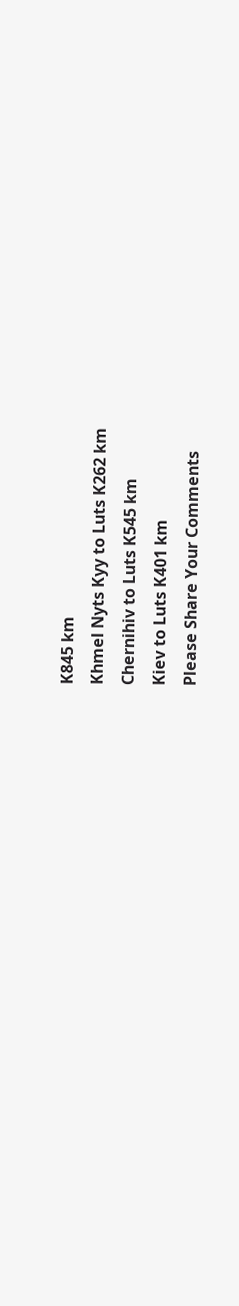K845 km
Khmel Nyts Kyy to Luts K262 km
Chernihiv to Luts K545 km
Kiev to Luts K401 km
Please Share Your Comments